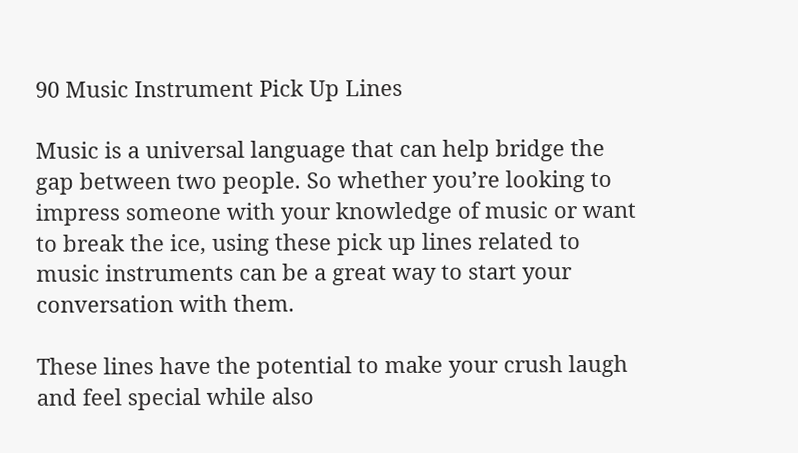90 Music Instrument Pick Up Lines

Music is a universal language that can help bridge the gap between two people. So whether you’re looking to impress someone with your knowledge of music or want to break the ice, using these pick up lines related to music instruments can be a great way to start your conversation with them.

These lines have the potential to make your crush laugh and feel special while also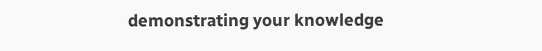demonstrating your knowledge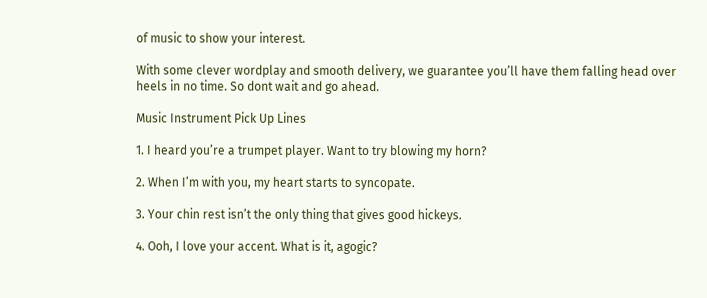of music to show your interest.

With some clever wordplay and smooth delivery, we guarantee you’ll have them falling head over heels in no time. So dont wait and go ahead.

Music Instrument Pick Up Lines

1. I heard you’re a trumpet player. Want to try blowing my horn?

2. When I’m with you, my heart starts to syncopate.

3. Your chin rest isn’t the only thing that gives good hickeys.

4. Ooh, I love your accent. What is it, agogic?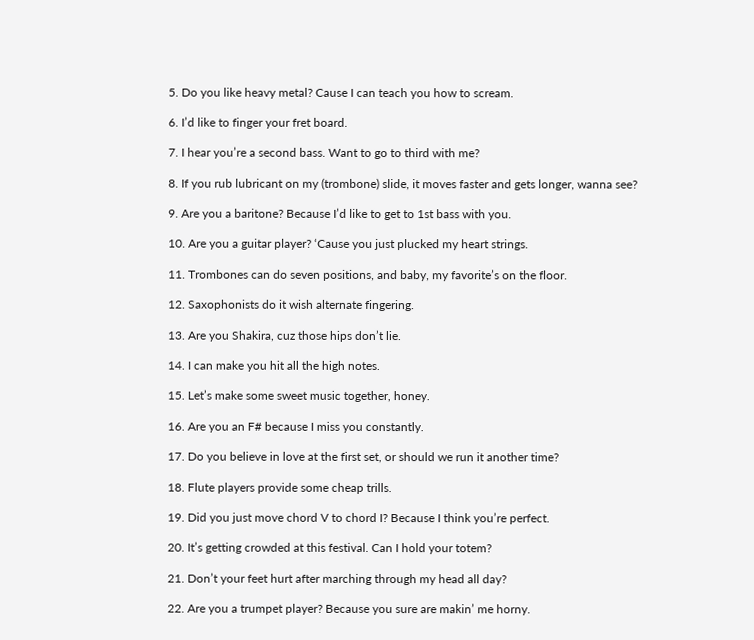5. Do you like heavy metal? Cause I can teach you how to scream.

6. I’d like to finger your fret board.

7. I hear you’re a second bass. Want to go to third with me?

8. If you rub lubricant on my (trombone) slide, it moves faster and gets longer, wanna see?

9. Are you a baritone? Because I’d like to get to 1st bass with you.

10. Are you a guitar player? ‘Cause you just plucked my heart strings.

11. Trombones can do seven positions, and baby, my favorite’s on the floor.

12. Saxophonists do it wish alternate fingering.

13. Are you Shakira, cuz those hips don’t lie.

14. I can make you hit all the high notes.

15. Let’s make some sweet music together, honey.

16. Are you an F# because I miss you constantly.

17. Do you believe in love at the first set, or should we run it another time?

18. Flute players provide some cheap trills.

19. Did you just move chord V to chord I? Because I think you’re perfect.

20. It’s getting crowded at this festival. Can I hold your totem?

21. Don’t your feet hurt after marching through my head all day?

22. Are you a trumpet player? Because you sure are makin’ me horny.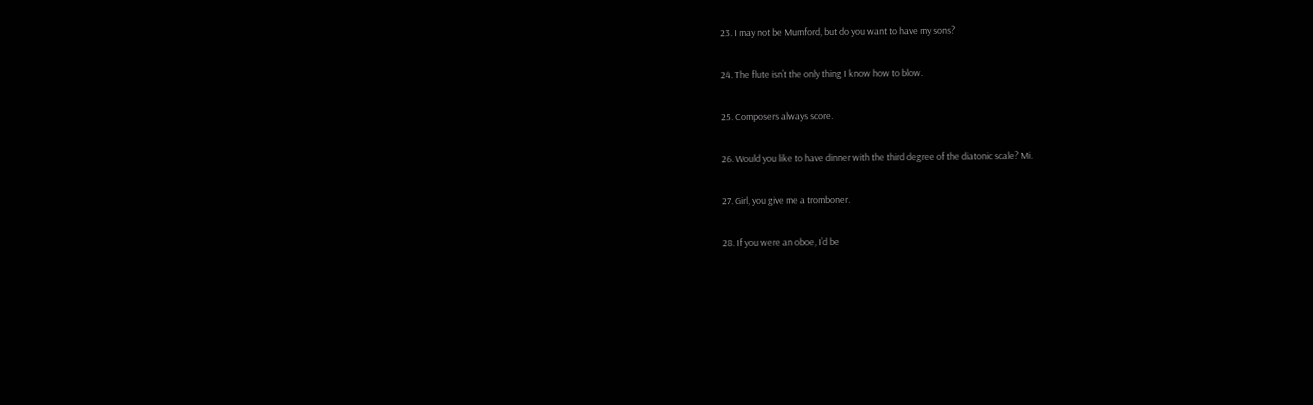23. I may not be Mumford, but do you want to have my sons?

24. The flute isn’t the only thing I know how to blow.

25. Composers always score.

26. Would you like to have dinner with the third degree of the diatonic scale? Mi.

27. Girl, you give me a tromboner.

28. If you were an oboe, I’d be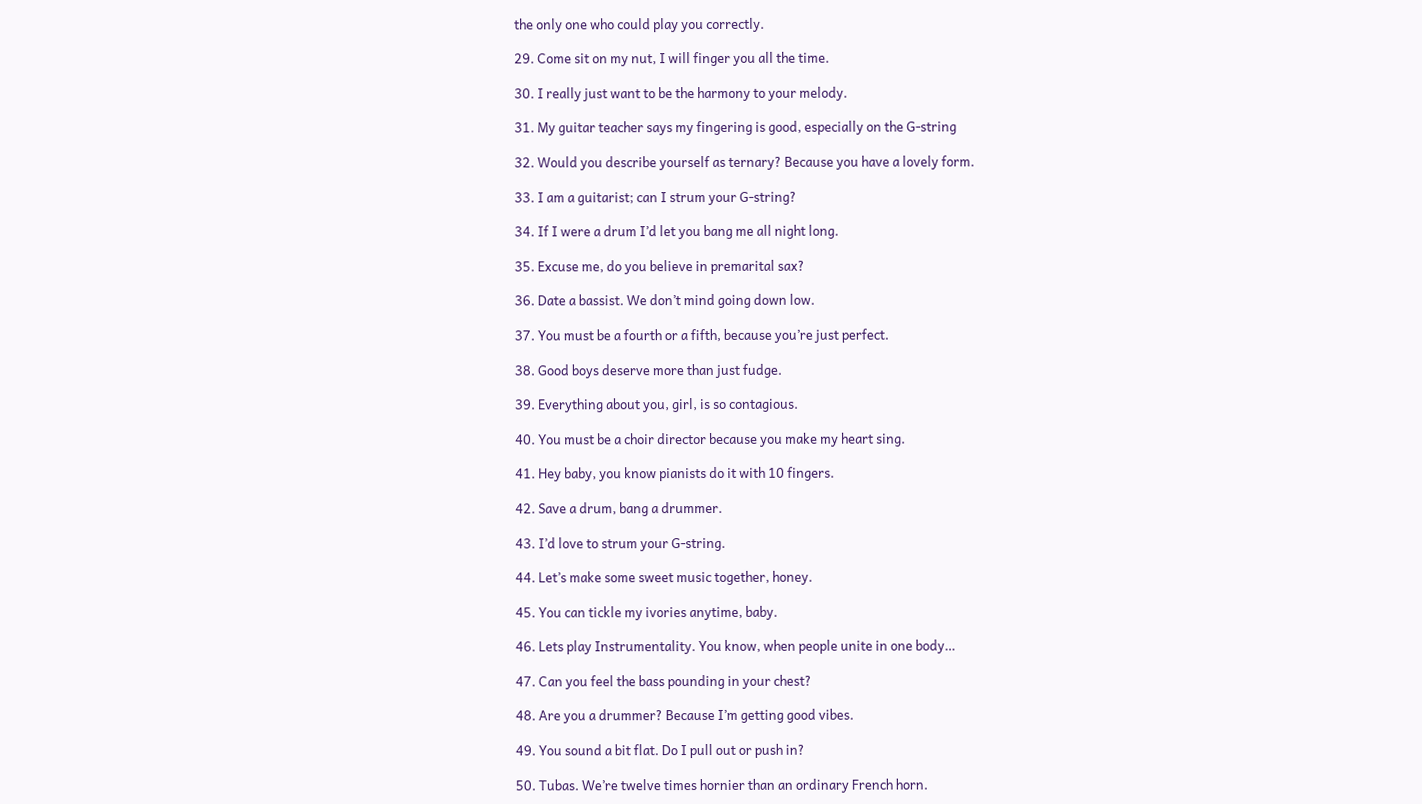the only one who could play you correctly.

29. Come sit on my nut, I will finger you all the time.

30. I really just want to be the harmony to your melody.

31. My guitar teacher says my fingering is good, especially on the G-string

32. Would you describe yourself as ternary? Because you have a lovely form.

33. I am a guitarist; can I strum your G-string?

34. If I were a drum I’d let you bang me all night long.

35. Excuse me, do you believe in premarital sax?

36. Date a bassist. We don’t mind going down low.

37. You must be a fourth or a fifth, because you’re just perfect.

38. Good boys deserve more than just fudge.

39. Everything about you, girl, is so contagious.

40. You must be a choir director because you make my heart sing.

41. Hey baby, you know pianists do it with 10 fingers.

42. Save a drum, bang a drummer.

43. I’d love to strum your G-string.

44. Let’s make some sweet music together, honey.

45. You can tickle my ivories anytime, baby.

46. Lets play Instrumentality. You know, when people unite in one body…

47. Can you feel the bass pounding in your chest?

48. Are you a drummer? Because I’m getting good vibes.

49. You sound a bit flat. Do I pull out or push in?

50. Tubas. We’re twelve times hornier than an ordinary French horn.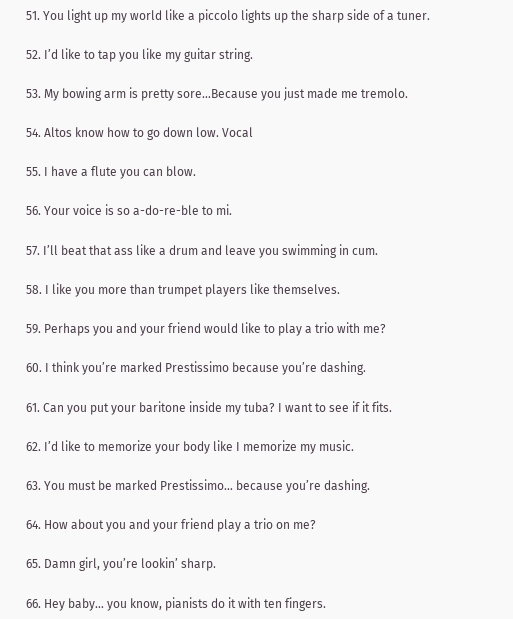51. You light up my world like a piccolo lights up the sharp side of a tuner.

52. I’d like to tap you like my guitar string.

53. My bowing arm is pretty sore…Because you just made me tremolo.

54. Altos know how to go down low. Vocal

55. I have a flute you can blow.

56. Your voice is so a-do-re-ble to mi.

57. I’ll beat that ass like a drum and leave you swimming in cum.

58. I like you more than trumpet players like themselves.

59. Perhaps you and your friend would like to play a trio with me?

60. I think you’re marked Prestissimo because you’re dashing.

61. Can you put your baritone inside my tuba? I want to see if it fits.

62. I’d like to memorize your body like I memorize my music.

63. You must be marked Prestissimo… because you’re dashing.

64. How about you and your friend play a trio on me?

65. Damn girl, you’re lookin’ sharp.

66. Hey baby… you know, pianists do it with ten fingers.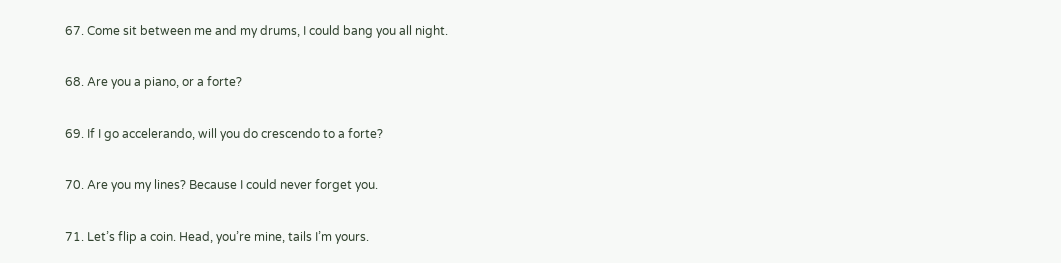67. Come sit between me and my drums, I could bang you all night.

68. Are you a piano, or a forte?

69. If I go accelerando, will you do crescendo to a forte?

70. Are you my lines? Because I could never forget you.

71. Let’s flip a coin. Head, you’re mine, tails I’m yours.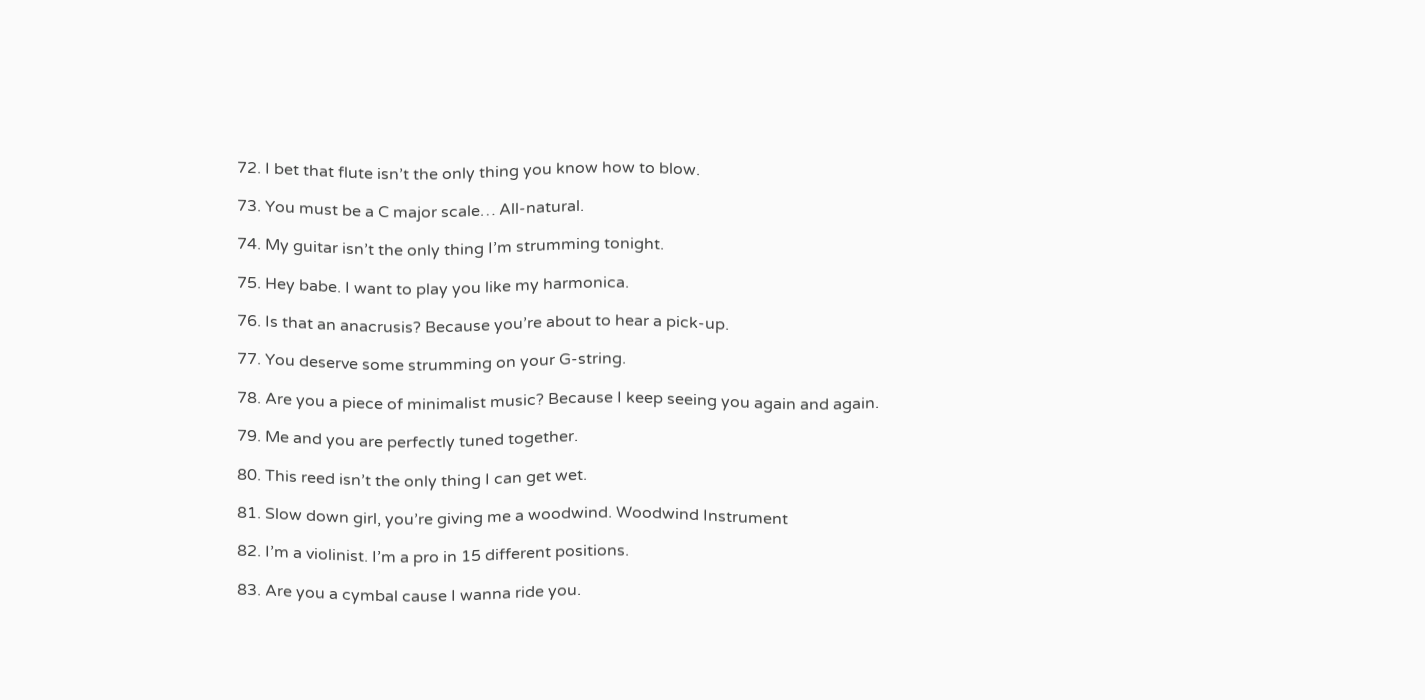72. I bet that flute isn’t the only thing you know how to blow.

73. You must be a C major scale… All-natural.

74. My guitar isn’t the only thing I’m strumming tonight.

75. Hey babe. I want to play you like my harmonica.

76. Is that an anacrusis? Because you’re about to hear a pick-up.

77. You deserve some strumming on your G-string.

78. Are you a piece of minimalist music? Because I keep seeing you again and again.

79. Me and you are perfectly tuned together.

80. This reed isn’t the only thing I can get wet.

81. Slow down girl, you’re giving me a woodwind. Woodwind Instrument

82. I’m a violinist. I’m a pro in 15 different positions.

83. Are you a cymbal cause I wanna ride you.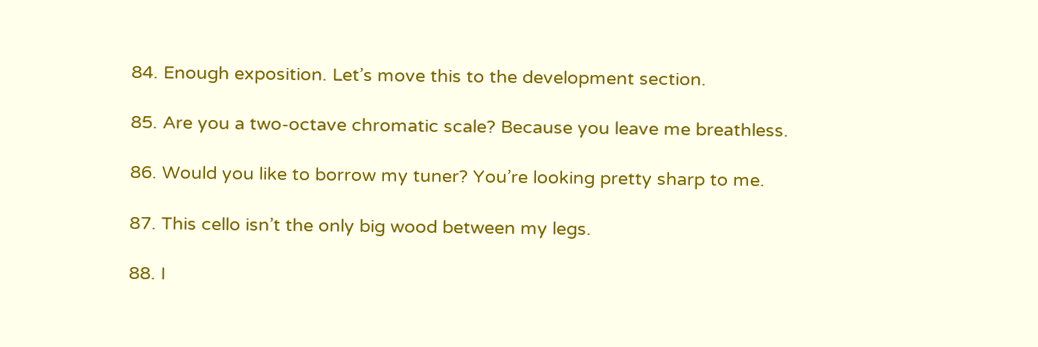84. Enough exposition. Let’s move this to the development section.

85. Are you a two-octave chromatic scale? Because you leave me breathless.

86. Would you like to borrow my tuner? You’re looking pretty sharp to me.

87. This cello isn’t the only big wood between my legs.

88. I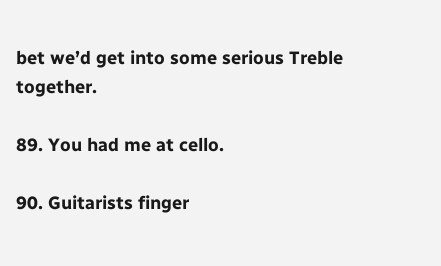bet we’d get into some serious Treble together.

89. You had me at cello.

90. Guitarists finger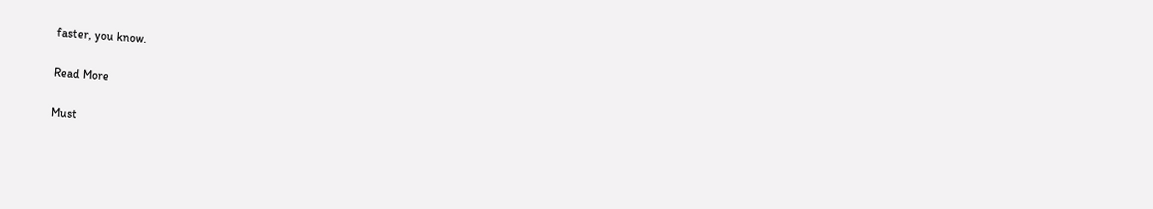faster, you know.

Read More

Must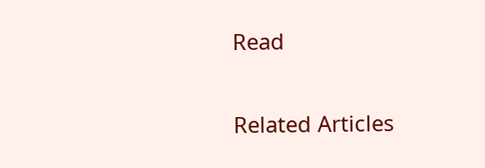Read

Related Articles